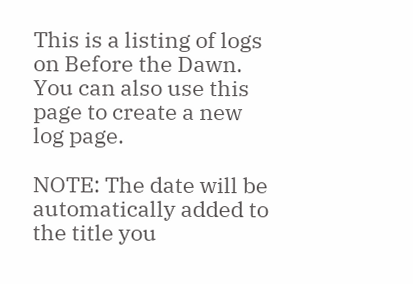This is a listing of logs on Before the Dawn. You can also use this page to create a new log page.

NOTE: The date will be automatically added to the title you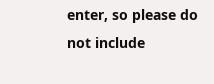enter, so please do not include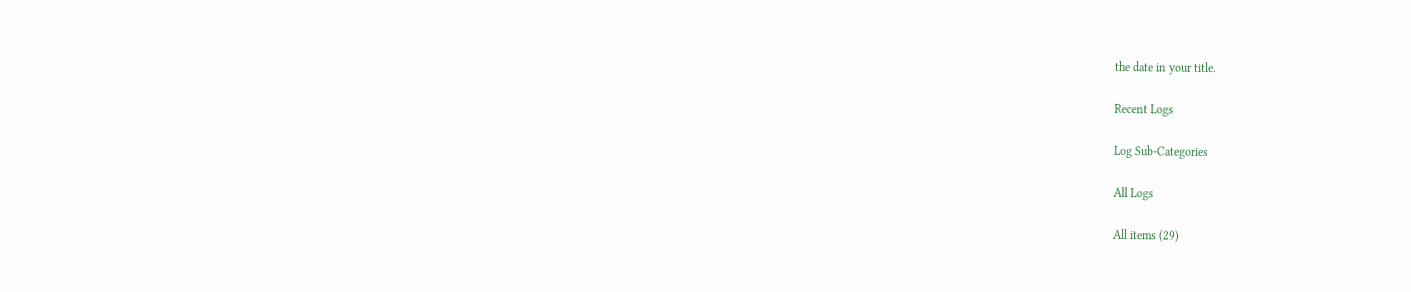the date in your title.

Recent Logs

Log Sub-Categories

All Logs

All items (29)